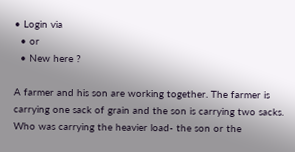• Login via
  • or
  • New here ?

A farmer and his son are working together. The farmer is carrying one sack of grain and the son is carrying two sacks. Who was carrying the heavier load- the son or the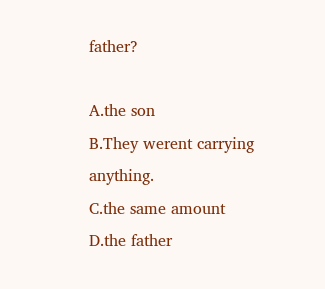father?

A.the son
B.They werent carrying anything.
C.the same amount
D.the father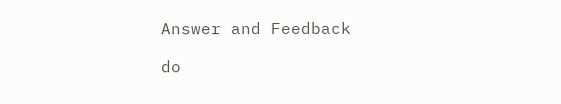Answer and Feedback

do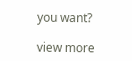you want?

view more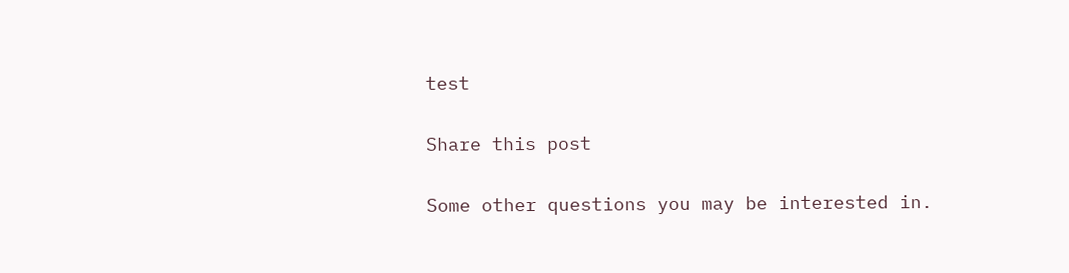test

Share this post

Some other questions you may be interested in.